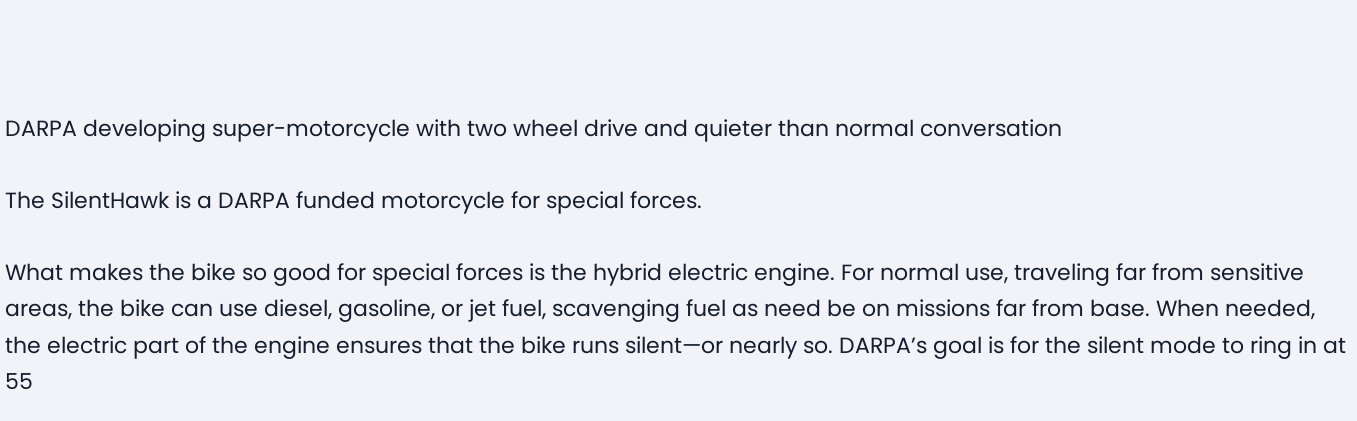DARPA developing super-motorcycle with two wheel drive and quieter than normal conversation

The SilentHawk is a DARPA funded motorcycle for special forces.

What makes the bike so good for special forces is the hybrid electric engine. For normal use, traveling far from sensitive areas, the bike can use diesel, gasoline, or jet fuel, scavenging fuel as need be on missions far from base. When needed, the electric part of the engine ensures that the bike runs silent—or nearly so. DARPA’s goal is for the silent mode to ring in at 55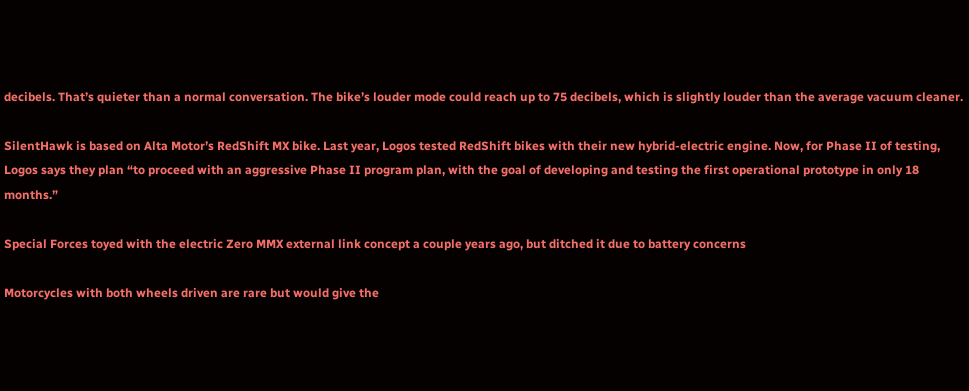decibels. That’s quieter than a normal conversation. The bike’s louder mode could reach up to 75 decibels, which is slightly louder than the average vacuum cleaner.

SilentHawk is based on Alta Motor’s RedShift MX bike. Last year, Logos tested RedShift bikes with their new hybrid-electric engine. Now, for Phase II of testing, Logos says they plan “to proceed with an aggressive Phase II program plan, with the goal of developing and testing the first operational prototype in only 18 months.”

Special Forces toyed with the electric Zero MMX external link concept a couple years ago, but ditched it due to battery concerns

Motorcycles with both wheels driven are rare but would give the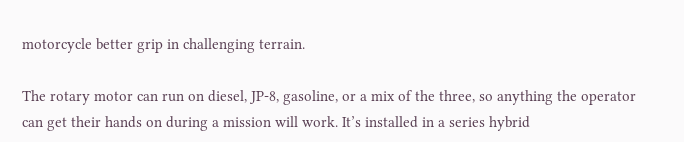motorcycle better grip in challenging terrain.

The rotary motor can run on diesel, JP-8, gasoline, or a mix of the three, so anything the operator can get their hands on during a mission will work. It’s installed in a series hybrid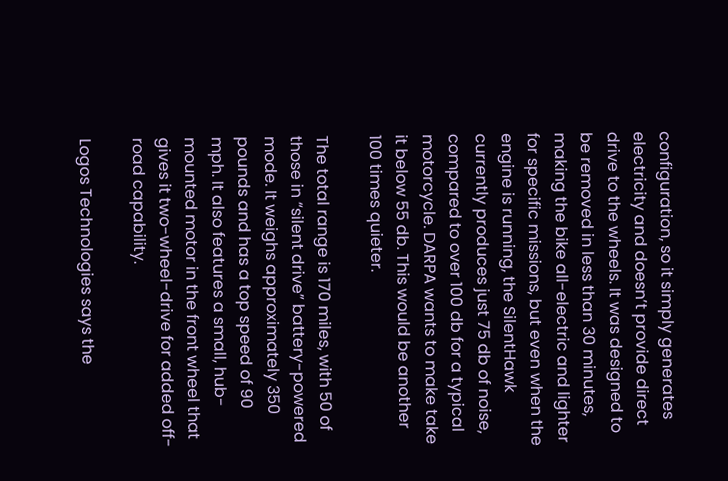configuration, so it simply generates electricity and doesn’t provide direct drive to the wheels. It was designed to be removed in less than 30 minutes, making the bike all-electric and lighter for specific missions, but even when the engine is running, the SilentHawk currently produces just 75 db of noise, compared to over 100 db for a typical motorcycle. DARPA wants to make take it below 55 db. This would be another 100 times quieter.

The total range is 170 miles, with 50 of those in “silent drive” battery-powered mode. It weighs approximately 350 pounds and has a top speed of 90 mph. It also features a small, hub-mounted motor in the front wheel that gives it two-wheel-drive for added off-road capability.

Logos Technologies says the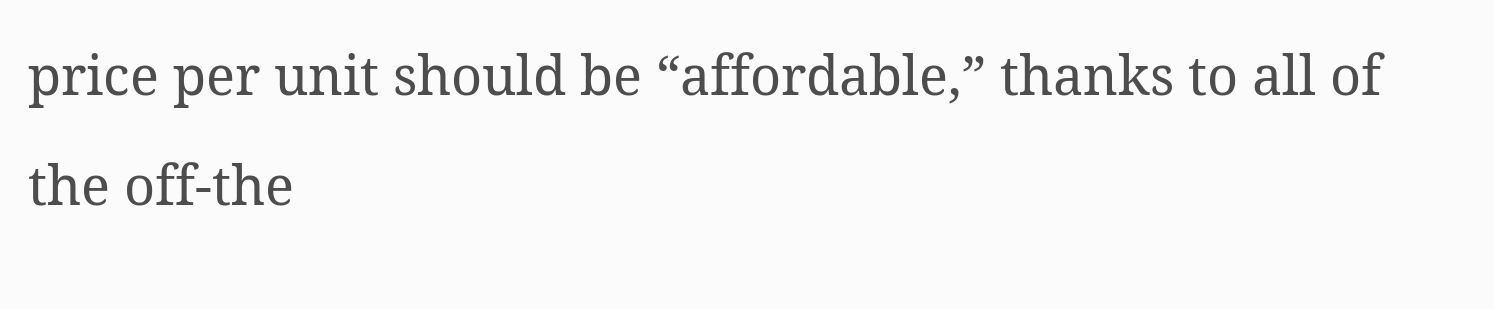price per unit should be “affordable,” thanks to all of the off-the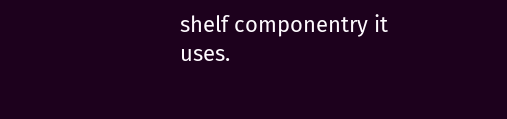shelf componentry it uses.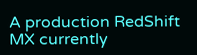A production RedShift MX currently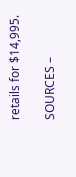retails for $14,995.

SOURCES –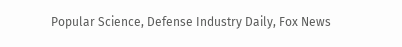Popular Science, Defense Industry Daily, Fox News